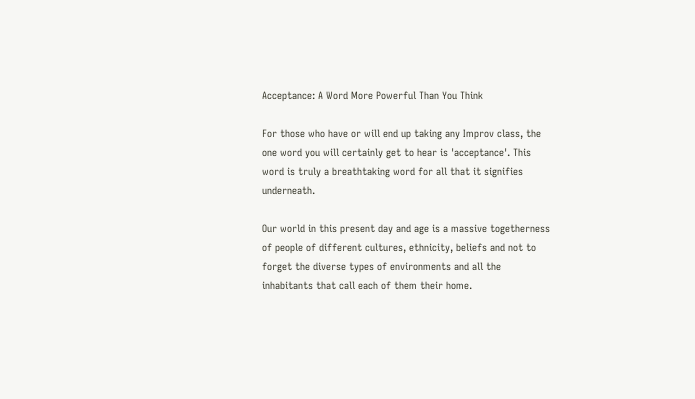Acceptance: A Word More Powerful Than You Think

For those who have or will end up taking any Improv class, the one word you will certainly get to hear is 'acceptance'. This word is truly a breathtaking word for all that it signifies underneath.

Our world in this present day and age is a massive togetherness of people of different cultures, ethnicity, beliefs and not to forget the diverse types of environments and all the inhabitants that call each of them their home.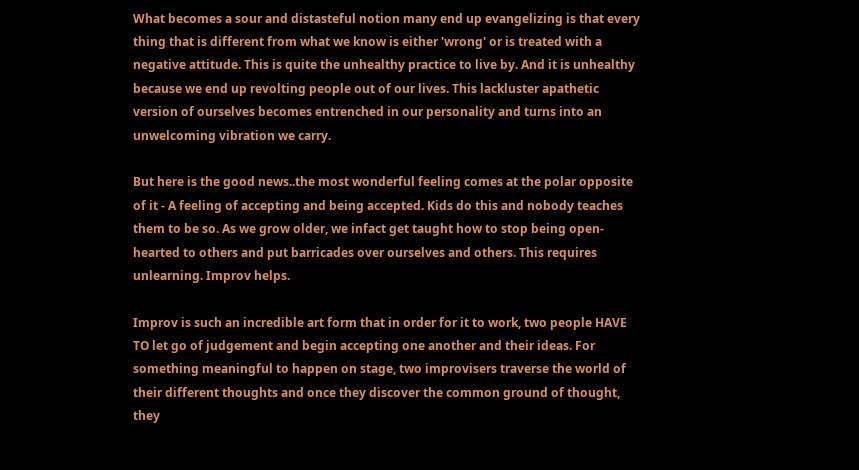What becomes a sour and distasteful notion many end up evangelizing is that every thing that is different from what we know is either 'wrong' or is treated with a negative attitude. This is quite the unhealthy practice to live by. And it is unhealthy because we end up revolting people out of our lives. This lackluster apathetic version of ourselves becomes entrenched in our personality and turns into an unwelcoming vibration we carry.

But here is the good news..the most wonderful feeling comes at the polar opposite of it - A feeling of accepting and being accepted. Kids do this and nobody teaches them to be so. As we grow older, we infact get taught how to stop being open-hearted to others and put barricades over ourselves and others. This requires unlearning. Improv helps.

Improv is such an incredible art form that in order for it to work, two people HAVE TO let go of judgement and begin accepting one another and their ideas. For something meaningful to happen on stage, two improvisers traverse the world of their different thoughts and once they discover the common ground of thought, they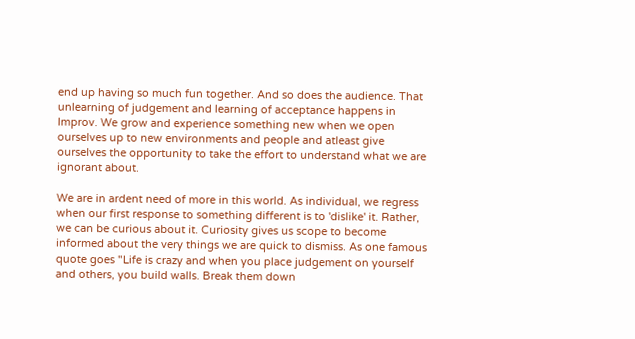end up having so much fun together. And so does the audience. That unlearning of judgement and learning of acceptance happens in Improv. We grow and experience something new when we open ourselves up to new environments and people and atleast give ourselves the opportunity to take the effort to understand what we are ignorant about.

We are in ardent need of more in this world. As individual, we regress when our first response to something different is to 'dislike' it. Rather, we can be curious about it. Curiosity gives us scope to become informed about the very things we are quick to dismiss. As one famous quote goes "Life is crazy and when you place judgement on yourself and others, you build walls. Break them down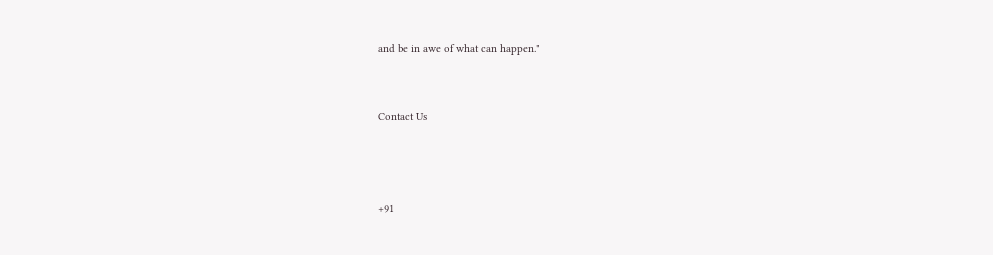and be in awe of what can happen."


Contact Us



+91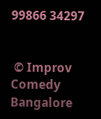99866 34297


 © Improv Comedy Bangalore